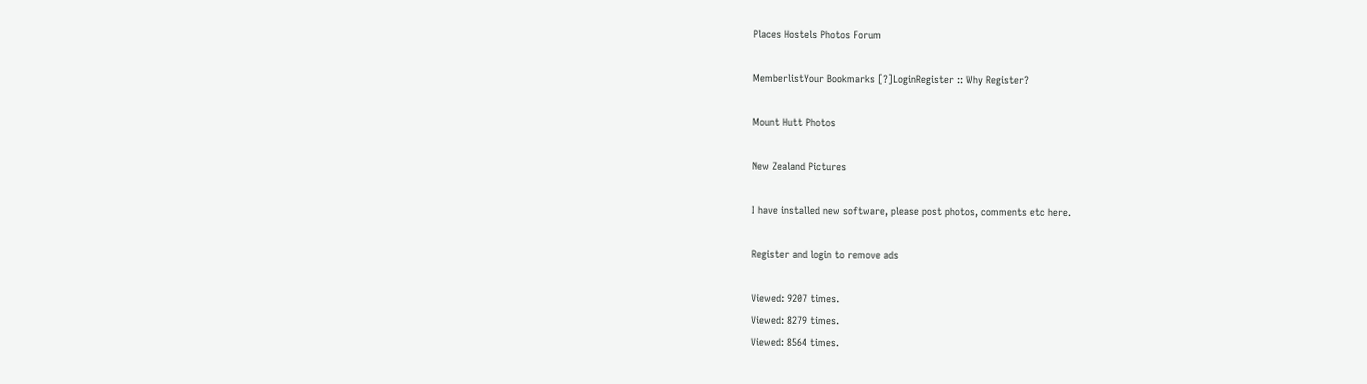Places Hostels Photos Forum

MemberlistYour Bookmarks [?]LoginRegister :: Why Register?

Mount Hutt Photos

New Zealand Pictures

I have installed new software, please post photos, comments etc here.

Register and login to remove ads

Viewed: 9207 times.
Viewed: 8279 times.
Viewed: 8564 times.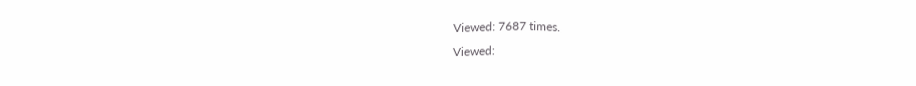Viewed: 7687 times.
Viewed: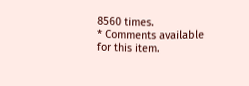8560 times.
* Comments available for this item.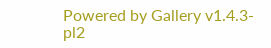Powered by Gallery v1.4.3-pl2